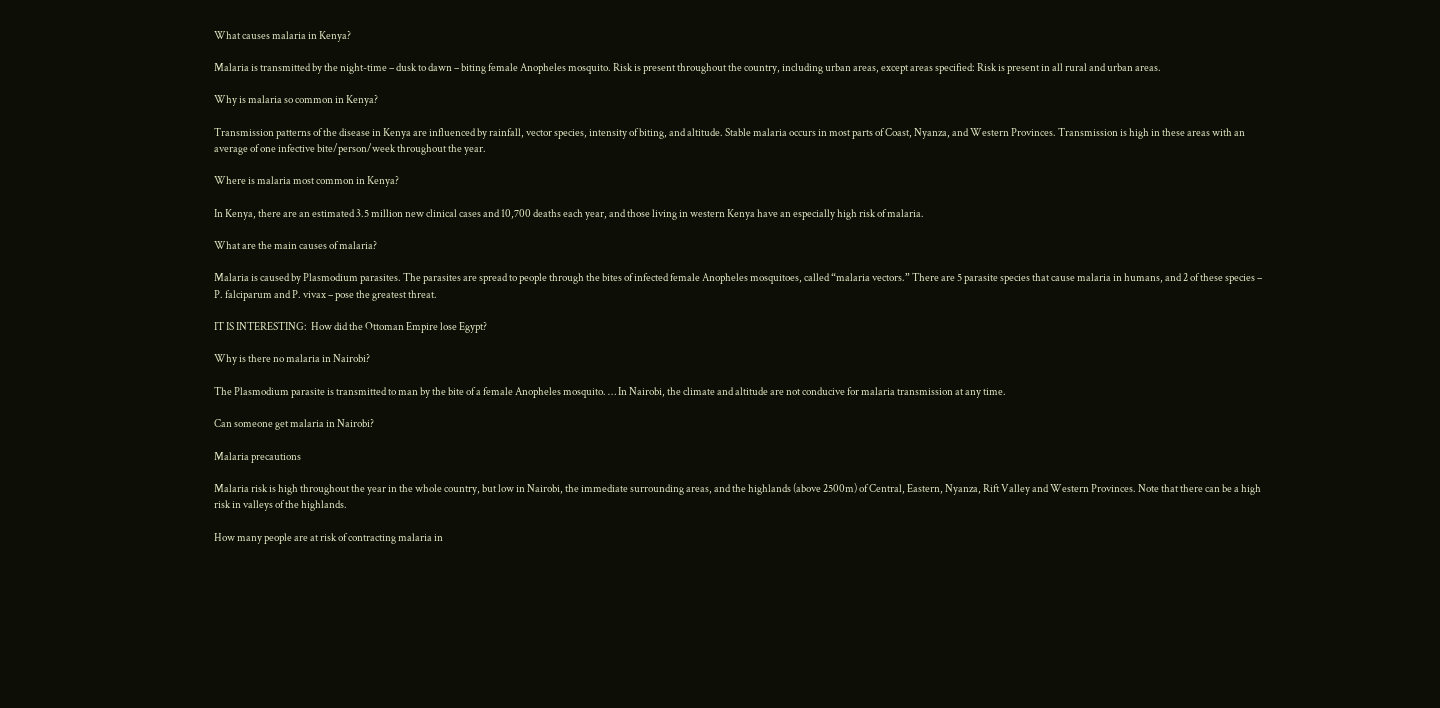What causes malaria in Kenya?

Malaria is transmitted by the night-time – dusk to dawn – biting female Anopheles mosquito. Risk is present throughout the country, including urban areas, except areas specified: Risk is present in all rural and urban areas.

Why is malaria so common in Kenya?

Transmission patterns of the disease in Kenya are influenced by rainfall, vector species, intensity of biting, and altitude. Stable malaria occurs in most parts of Coast, Nyanza, and Western Provinces. Transmission is high in these areas with an average of one infective bite/person/week throughout the year.

Where is malaria most common in Kenya?

In Kenya, there are an estimated 3.5 million new clinical cases and 10,700 deaths each year, and those living in western Kenya have an especially high risk of malaria.

What are the main causes of malaria?

Malaria is caused by Plasmodium parasites. The parasites are spread to people through the bites of infected female Anopheles mosquitoes, called “malaria vectors.” There are 5 parasite species that cause malaria in humans, and 2 of these species – P. falciparum and P. vivax – pose the greatest threat.

IT IS INTERESTING:  How did the Ottoman Empire lose Egypt?

Why is there no malaria in Nairobi?

The Plasmodium parasite is transmitted to man by the bite of a female Anopheles mosquito. … In Nairobi, the climate and altitude are not conducive for malaria transmission at any time.

Can someone get malaria in Nairobi?

Malaria precautions

Malaria risk is high throughout the year in the whole country, but low in Nairobi, the immediate surrounding areas, and the highlands (above 2500m) of Central, Eastern, Nyanza, Rift Valley and Western Provinces. Note that there can be a high risk in valleys of the highlands.

How many people are at risk of contracting malaria in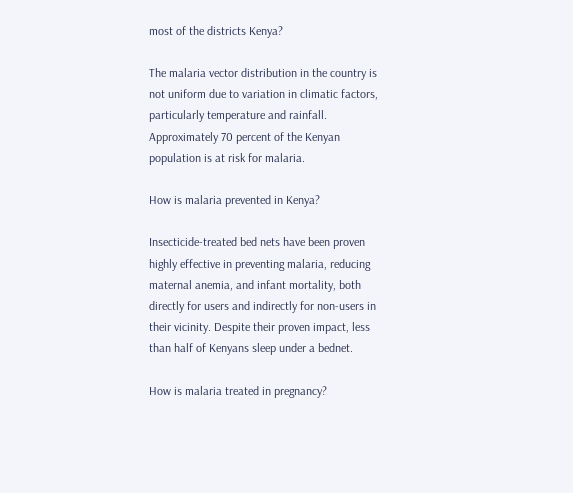most of the districts Kenya?

The malaria vector distribution in the country is not uniform due to variation in climatic factors, particularly temperature and rainfall. Approximately 70 percent of the Kenyan population is at risk for malaria.

How is malaria prevented in Kenya?

Insecticide-treated bed nets have been proven highly effective in preventing malaria, reducing maternal anemia, and infant mortality, both directly for users and indirectly for non-users in their vicinity. Despite their proven impact, less than half of Kenyans sleep under a bednet.

How is malaria treated in pregnancy?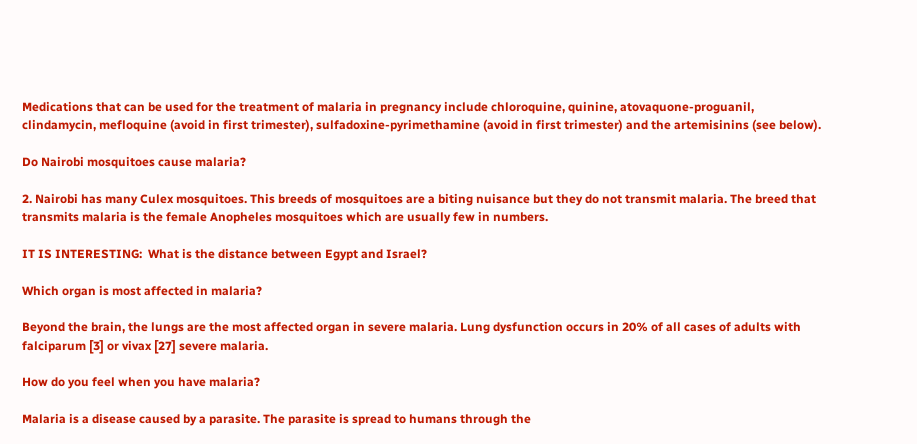Medications that can be used for the treatment of malaria in pregnancy include chloroquine, quinine, atovaquone-proguanil, clindamycin, mefloquine (avoid in first trimester), sulfadoxine-pyrimethamine (avoid in first trimester) and the artemisinins (see below).

Do Nairobi mosquitoes cause malaria?

2. Nairobi has many Culex mosquitoes. This breeds of mosquitoes are a biting nuisance but they do not transmit malaria. The breed that transmits malaria is the female Anopheles mosquitoes which are usually few in numbers.

IT IS INTERESTING:  What is the distance between Egypt and Israel?

Which organ is most affected in malaria?

Beyond the brain, the lungs are the most affected organ in severe malaria. Lung dysfunction occurs in 20% of all cases of adults with falciparum [3] or vivax [27] severe malaria.

How do you feel when you have malaria?

Malaria is a disease caused by a parasite. The parasite is spread to humans through the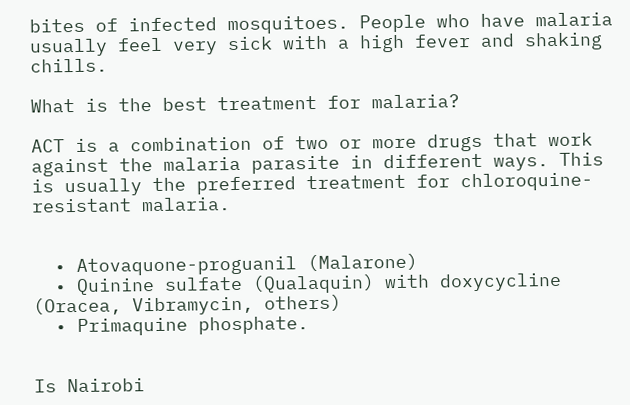bites of infected mosquitoes. People who have malaria usually feel very sick with a high fever and shaking chills.

What is the best treatment for malaria?

ACT is a combination of two or more drugs that work against the malaria parasite in different ways. This is usually the preferred treatment for chloroquine-resistant malaria.


  • Atovaquone-proguanil (Malarone)
  • Quinine sulfate (Qualaquin) with doxycycline (Oracea, Vibramycin, others)
  • Primaquine phosphate.


Is Nairobi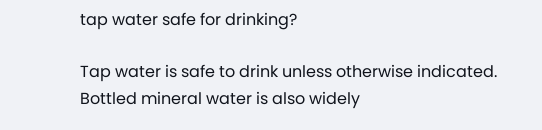tap water safe for drinking?

Tap water is safe to drink unless otherwise indicated. Bottled mineral water is also widely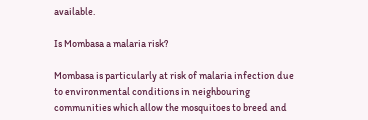available.

Is Mombasa a malaria risk?

Mombasa is particularly at risk of malaria infection due to environmental conditions in neighbouring communities which allow the mosquitoes to breed and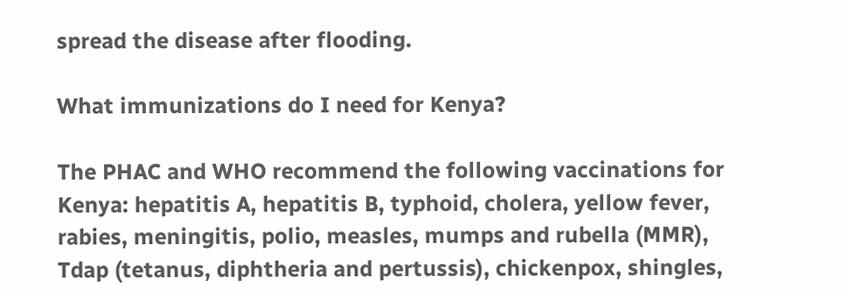spread the disease after flooding.

What immunizations do I need for Kenya?

The PHAC and WHO recommend the following vaccinations for Kenya: hepatitis A, hepatitis B, typhoid, cholera, yellow fever, rabies, meningitis, polio, measles, mumps and rubella (MMR), Tdap (tetanus, diphtheria and pertussis), chickenpox, shingles,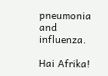pneumonia and influenza.

Hai Afrika!